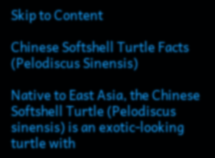Skip to Content

Chinese Softshell Turtle Facts (Pelodiscus Sinensis)

Native to East Asia, the Chinese Softshell Turtle (Pelodiscus sinensis) is an exotic-looking turtle with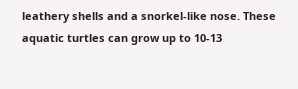leathery shells and a snorkel-like nose. These aquatic turtles can grow up to 10-13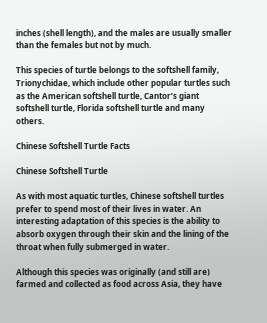inches (shell length), and the males are usually smaller than the females but not by much.

This species of turtle belongs to the softshell family, Trionychidae, which include other popular turtles such as the American softshell turtle, Cantor’s giant softshell turtle, Florida softshell turtle and many others.

Chinese Softshell Turtle Facts

Chinese Softshell Turtle

As with most aquatic turtles, Chinese softshell turtles prefer to spend most of their lives in water. An interesting adaptation of this species is the ability to absorb oxygen through their skin and the lining of the throat when fully submerged in water.

Although this species was originally (and still are) farmed and collected as food across Asia, they have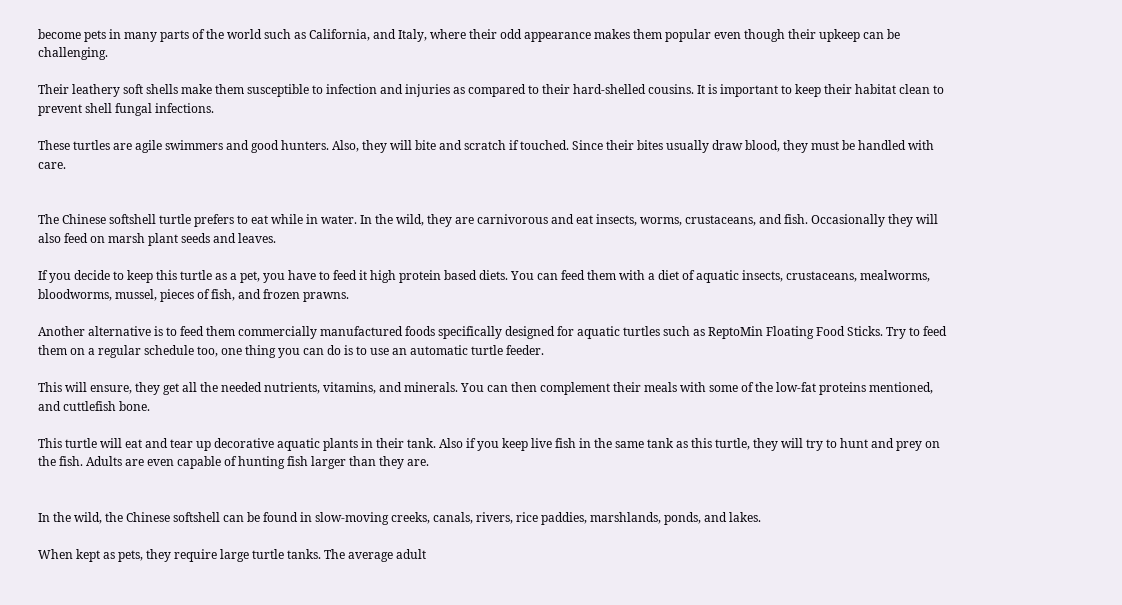become pets in many parts of the world such as California, and Italy, where their odd appearance makes them popular even though their upkeep can be challenging.

Their leathery soft shells make them susceptible to infection and injuries as compared to their hard-shelled cousins. It is important to keep their habitat clean to prevent shell fungal infections.

These turtles are agile swimmers and good hunters. Also, they will bite and scratch if touched. Since their bites usually draw blood, they must be handled with care.


The Chinese softshell turtle prefers to eat while in water. In the wild, they are carnivorous and eat insects, worms, crustaceans, and fish. Occasionally they will also feed on marsh plant seeds and leaves.

If you decide to keep this turtle as a pet, you have to feed it high protein based diets. You can feed them with a diet of aquatic insects, crustaceans, mealworms, bloodworms, mussel, pieces of fish, and frozen prawns.

Another alternative is to feed them commercially manufactured foods specifically designed for aquatic turtles such as ReptoMin Floating Food Sticks. Try to feed them on a regular schedule too, one thing you can do is to use an automatic turtle feeder.

This will ensure, they get all the needed nutrients, vitamins, and minerals. You can then complement their meals with some of the low-fat proteins mentioned, and cuttlefish bone.

This turtle will eat and tear up decorative aquatic plants in their tank. Also if you keep live fish in the same tank as this turtle, they will try to hunt and prey on the fish. Adults are even capable of hunting fish larger than they are.


In the wild, the Chinese softshell can be found in slow-moving creeks, canals, rivers, rice paddies, marshlands, ponds, and lakes.

When kept as pets, they require large turtle tanks. The average adult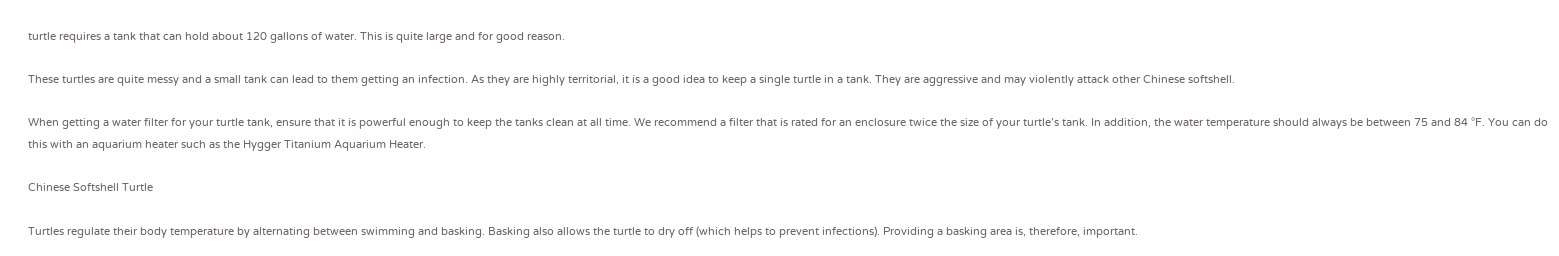turtle requires a tank that can hold about 120 gallons of water. This is quite large and for good reason.

These turtles are quite messy and a small tank can lead to them getting an infection. As they are highly territorial, it is a good idea to keep a single turtle in a tank. They are aggressive and may violently attack other Chinese softshell.

When getting a water filter for your turtle tank, ensure that it is powerful enough to keep the tanks clean at all time. We recommend a filter that is rated for an enclosure twice the size of your turtle’s tank. In addition, the water temperature should always be between 75 and 84 °F. You can do this with an aquarium heater such as the Hygger Titanium Aquarium Heater.

Chinese Softshell Turtle

Turtles regulate their body temperature by alternating between swimming and basking. Basking also allows the turtle to dry off (which helps to prevent infections). Providing a basking area is, therefore, important.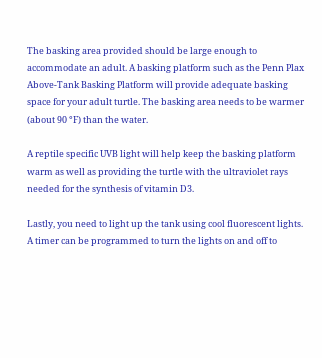The basking area provided should be large enough to accommodate an adult. A basking platform such as the Penn Plax Above-Tank Basking Platform will provide adequate basking space for your adult turtle. The basking area needs to be warmer (about 90 °F) than the water.

A reptile specific UVB light will help keep the basking platform warm as well as providing the turtle with the ultraviolet rays needed for the synthesis of vitamin D3.

Lastly, you need to light up the tank using cool fluorescent lights. A timer can be programmed to turn the lights on and off to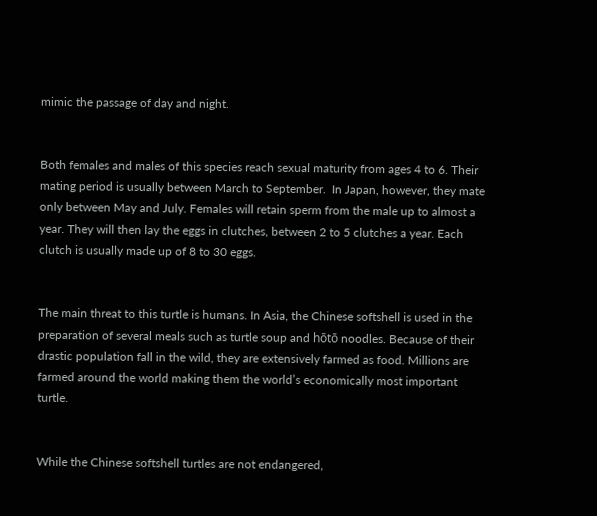mimic the passage of day and night.


Both females and males of this species reach sexual maturity from ages 4 to 6. Their mating period is usually between March to September.  In Japan, however, they mate only between May and July. Females will retain sperm from the male up to almost a year. They will then lay the eggs in clutches, between 2 to 5 clutches a year. Each clutch is usually made up of 8 to 30 eggs.


The main threat to this turtle is humans. In Asia, the Chinese softshell is used in the preparation of several meals such as turtle soup and hōtō noodles. Because of their drastic population fall in the wild, they are extensively farmed as food. Millions are farmed around the world making them the world’s economically most important turtle.


While the Chinese softshell turtles are not endangered,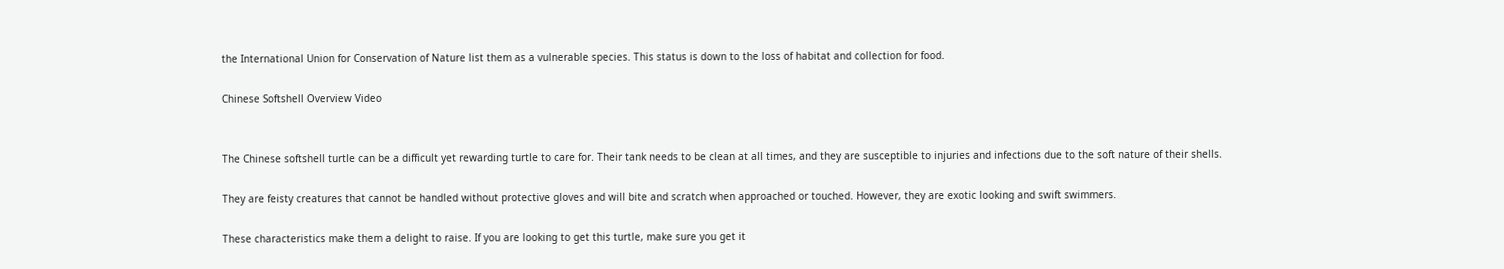the International Union for Conservation of Nature list them as a vulnerable species. This status is down to the loss of habitat and collection for food.

Chinese Softshell Overview Video


The Chinese softshell turtle can be a difficult yet rewarding turtle to care for. Their tank needs to be clean at all times, and they are susceptible to injuries and infections due to the soft nature of their shells.

They are feisty creatures that cannot be handled without protective gloves and will bite and scratch when approached or touched. However, they are exotic looking and swift swimmers.

These characteristics make them a delight to raise. If you are looking to get this turtle, make sure you get it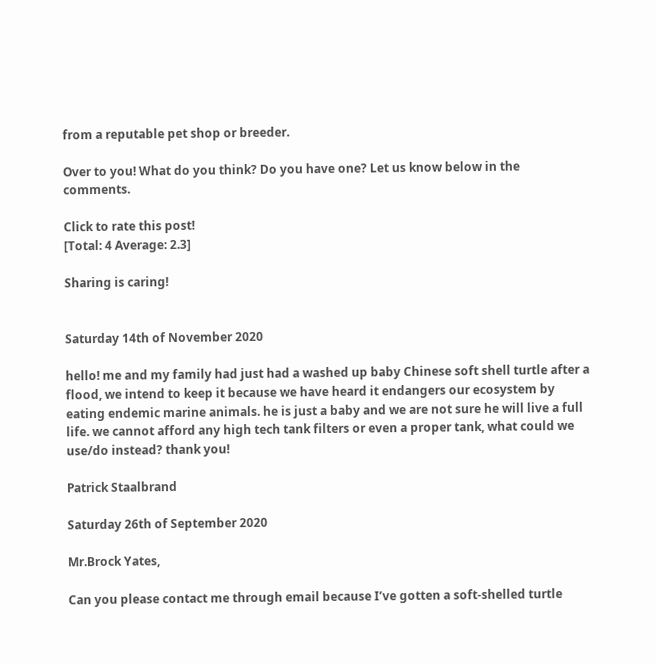from a reputable pet shop or breeder.

Over to you! What do you think? Do you have one? Let us know below in the comments.

Click to rate this post!
[Total: 4 Average: 2.3]

Sharing is caring!


Saturday 14th of November 2020

hello! me and my family had just had a washed up baby Chinese soft shell turtle after a flood, we intend to keep it because we have heard it endangers our ecosystem by eating endemic marine animals. he is just a baby and we are not sure he will live a full life. we cannot afford any high tech tank filters or even a proper tank, what could we use/do instead? thank you!

Patrick Staalbrand

Saturday 26th of September 2020

Mr.Brock Yates,

Can you please contact me through email because I’ve gotten a soft-shelled turtle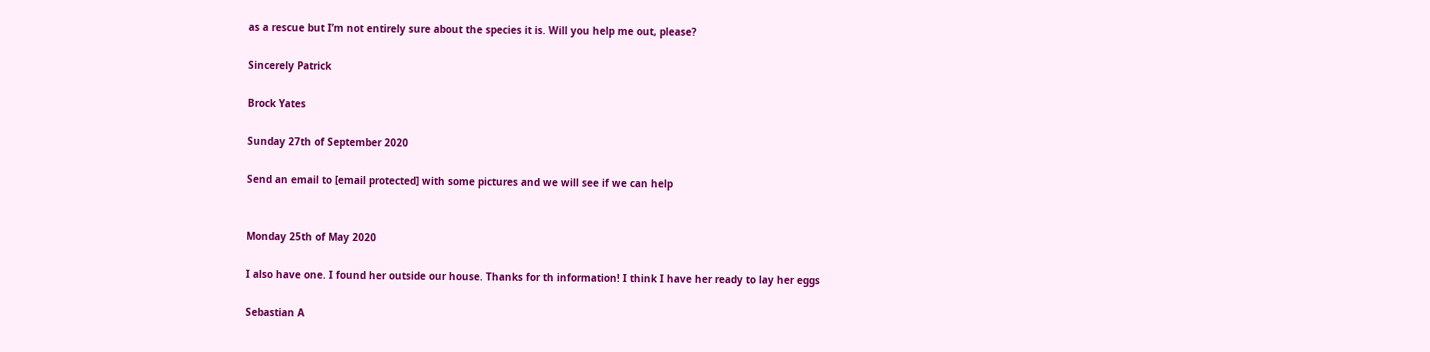as a rescue but I’m not entirely sure about the species it is. Will you help me out, please?

Sincerely Patrick

Brock Yates

Sunday 27th of September 2020

Send an email to [email protected] with some pictures and we will see if we can help


Monday 25th of May 2020

I also have one. I found her outside our house. Thanks for th information! I think I have her ready to lay her eggs

Sebastian A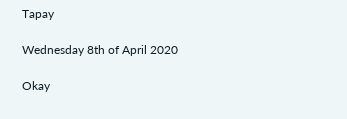Tapay

Wednesday 8th of April 2020

Okay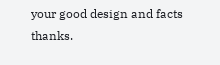your good design and facts thanks.